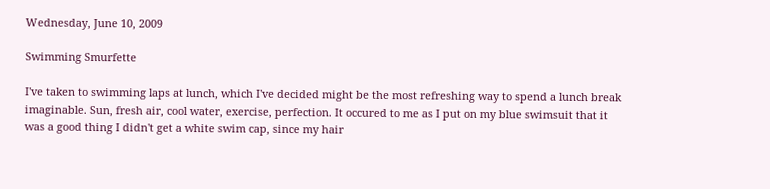Wednesday, June 10, 2009

Swimming Smurfette

I've taken to swimming laps at lunch, which I've decided might be the most refreshing way to spend a lunch break imaginable. Sun, fresh air, cool water, exercise, perfection. It occured to me as I put on my blue swimsuit that it was a good thing I didn't get a white swim cap, since my hair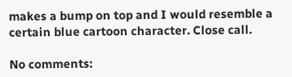makes a bump on top and I would resemble a certain blue cartoon character. Close call.

No comments: